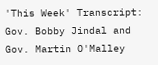'This Week' Transcript: Gov. Bobby Jindal and Gov. Martin O'Malley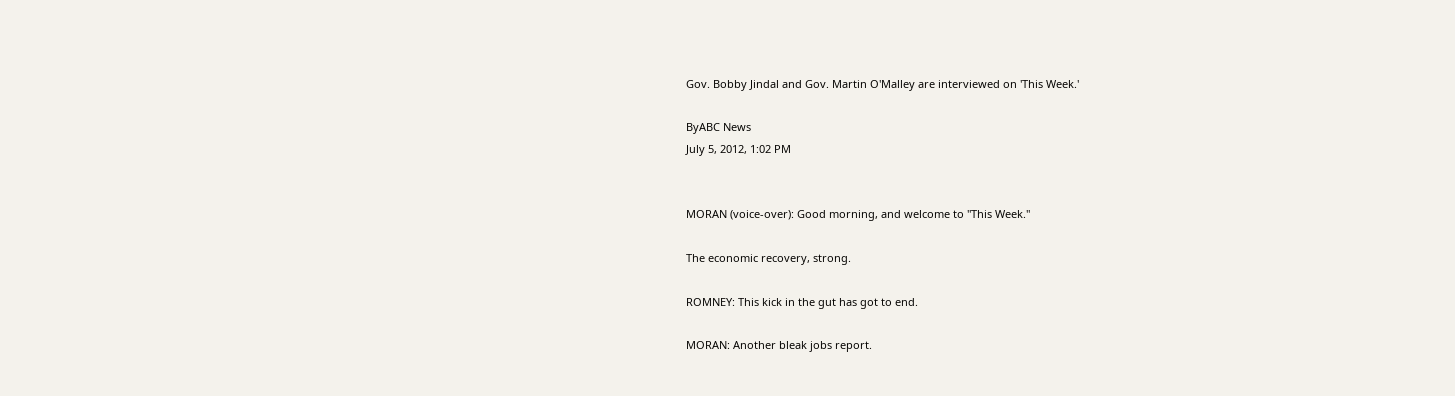Gov. Bobby Jindal and Gov. Martin O'Malley are interviewed on 'This Week.'

ByABC News
July 5, 2012, 1:02 PM


MORAN (voice-over): Good morning, and welcome to "This Week."

The economic recovery, strong.

ROMNEY: This kick in the gut has got to end.

MORAN: Another bleak jobs report.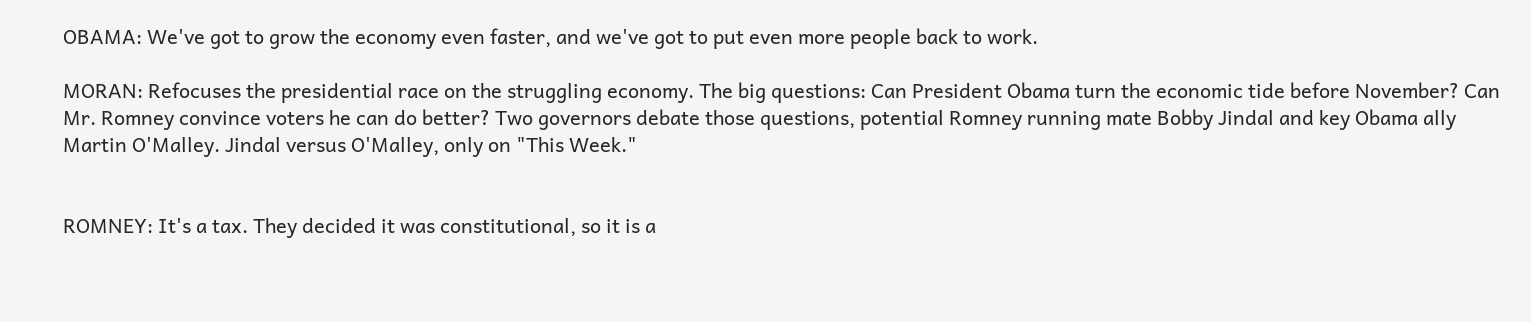OBAMA: We've got to grow the economy even faster, and we've got to put even more people back to work.

MORAN: Refocuses the presidential race on the struggling economy. The big questions: Can President Obama turn the economic tide before November? Can Mr. Romney convince voters he can do better? Two governors debate those questions, potential Romney running mate Bobby Jindal and key Obama ally Martin O'Malley. Jindal versus O'Malley, only on "This Week."


ROMNEY: It's a tax. They decided it was constitutional, so it is a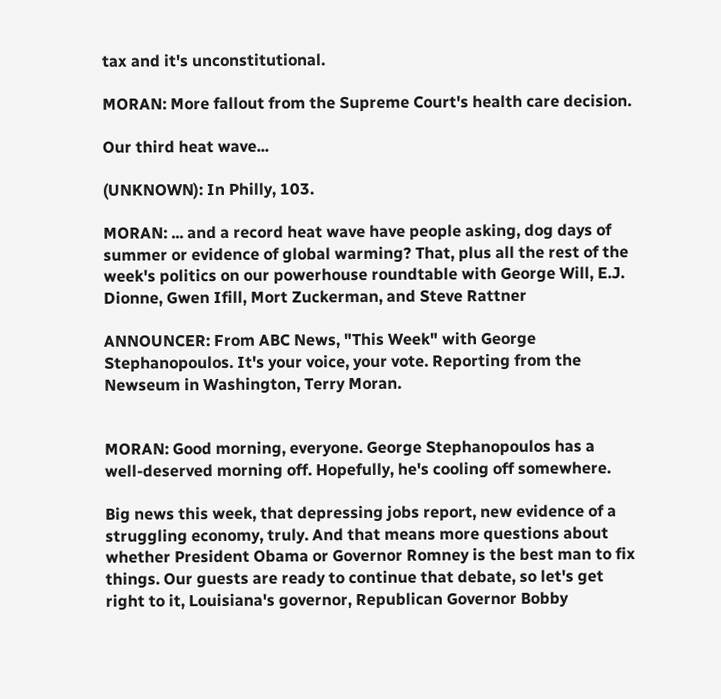tax and it's unconstitutional.

MORAN: More fallout from the Supreme Court's health care decision.

Our third heat wave...

(UNKNOWN): In Philly, 103.

MORAN: ... and a record heat wave have people asking, dog days of summer or evidence of global warming? That, plus all the rest of the week's politics on our powerhouse roundtable with George Will, E.J. Dionne, Gwen Ifill, Mort Zuckerman, and Steve Rattner

ANNOUNCER: From ABC News, "This Week" with George Stephanopoulos. It's your voice, your vote. Reporting from the Newseum in Washington, Terry Moran.


MORAN: Good morning, everyone. George Stephanopoulos has a well-deserved morning off. Hopefully, he's cooling off somewhere.

Big news this week, that depressing jobs report, new evidence of a struggling economy, truly. And that means more questions about whether President Obama or Governor Romney is the best man to fix things. Our guests are ready to continue that debate, so let's get right to it, Louisiana's governor, Republican Governor Bobby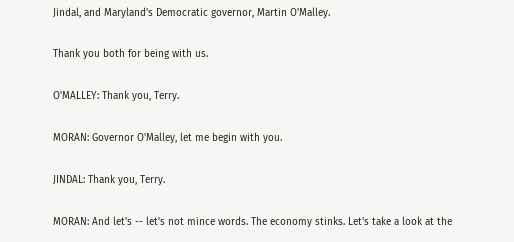Jindal, and Maryland's Democratic governor, Martin O'Malley.

Thank you both for being with us.

O'MALLEY: Thank you, Terry.

MORAN: Governor O'Malley, let me begin with you.

JINDAL: Thank you, Terry.

MORAN: And let's -- let's not mince words. The economy stinks. Let's take a look at the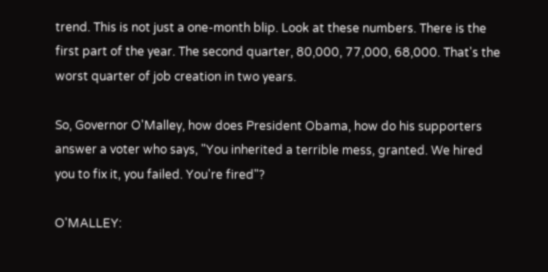trend. This is not just a one-month blip. Look at these numbers. There is the first part of the year. The second quarter, 80,000, 77,000, 68,000. That's the worst quarter of job creation in two years.

So, Governor O'Malley, how does President Obama, how do his supporters answer a voter who says, "You inherited a terrible mess, granted. We hired you to fix it, you failed. You're fired"?

O'MALLEY: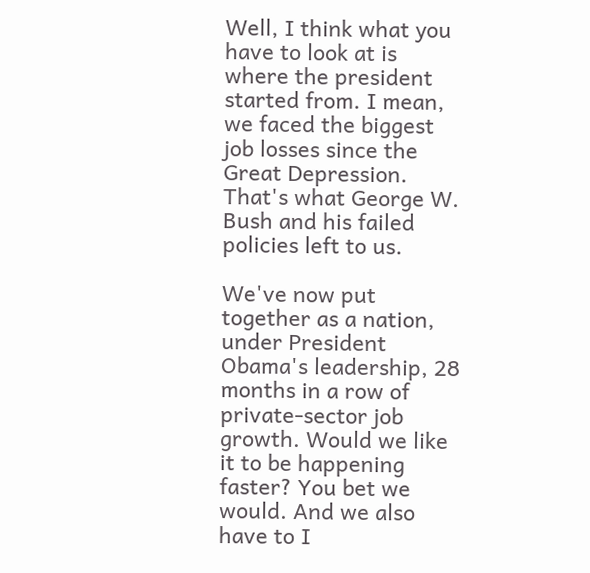Well, I think what you have to look at is where the president started from. I mean, we faced the biggest job losses since the Great Depression. That's what George W. Bush and his failed policies left to us.

We've now put together as a nation, under President Obama's leadership, 28 months in a row of private-sector job growth. Would we like it to be happening faster? You bet we would. And we also have to I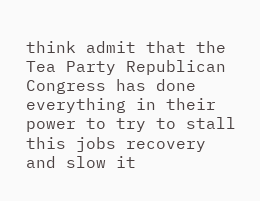think admit that the Tea Party Republican Congress has done everything in their power to try to stall this jobs recovery and slow it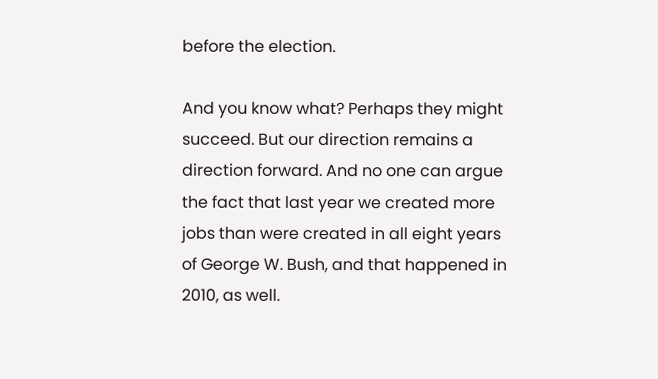before the election.

And you know what? Perhaps they might succeed. But our direction remains a direction forward. And no one can argue the fact that last year we created more jobs than were created in all eight years of George W. Bush, and that happened in 2010, as well.